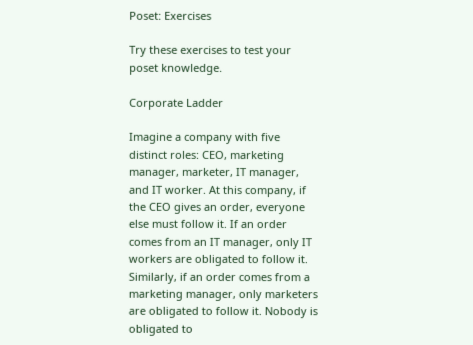Poset: Exercises

Try these exercises to test your poset knowledge.

Corporate Ladder

Imagine a company with five distinct roles: CEO, marketing manager, marketer, IT manager, and IT worker. At this company, if the CEO gives an order, everyone else must follow it. If an order comes from an IT manager, only IT workers are obligated to follow it. Similarly, if an order comes from a marketing manager, only marketers are obligated to follow it. Nobody is obligated to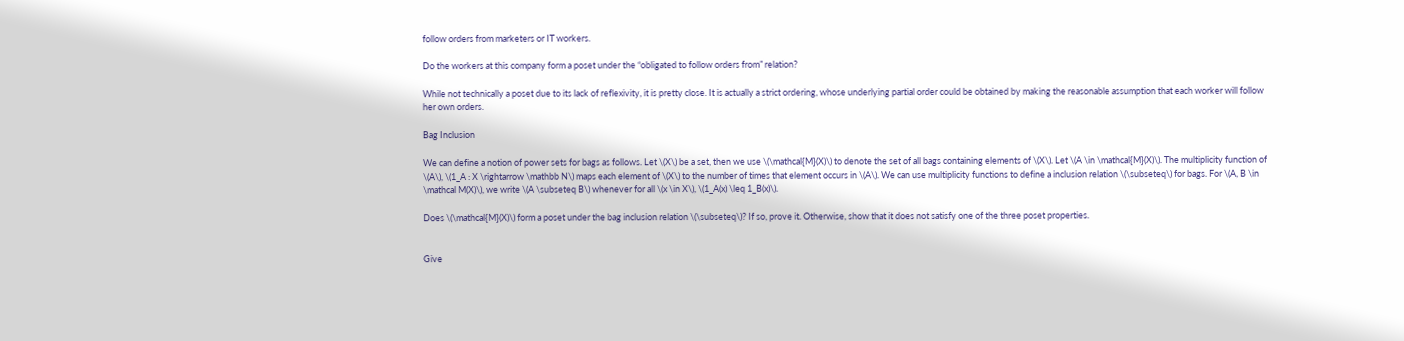follow orders from marketers or IT workers.

Do the workers at this company form a poset under the “obligated to follow orders from” relation?

While not technically a poset due to its lack of reflexivity, it is pretty close. It is actually a strict ordering, whose underlying partial order could be obtained by making the reasonable assumption that each worker will follow her own orders.

Bag Inclusion

We can define a notion of power sets for bags as follows. Let \(X\) be a set, then we use \(\mathcal{M}(X)\) to denote the set of all bags containing elements of \(X\). Let \(A \in \mathcal{M}(X)\). The multiplicity function of \(A\), \(1_A : X \rightarrow \mathbb N\) maps each element of \(X\) to the number of times that element occurs in \(A\). We can use multiplicity functions to define a inclusion relation \(\subseteq\) for bags. For \(A, B \in \mathcal M(X)\), we write \(A \subseteq B\) whenever for all \(x \in X\), \(1_A(x) \leq 1_B(x)\).

Does \(\mathcal{M}(X)\) form a poset under the bag inclusion relation \(\subseteq\)? If so, prove it. Otherwise, show that it does not satisfy one of the three poset properties.


Give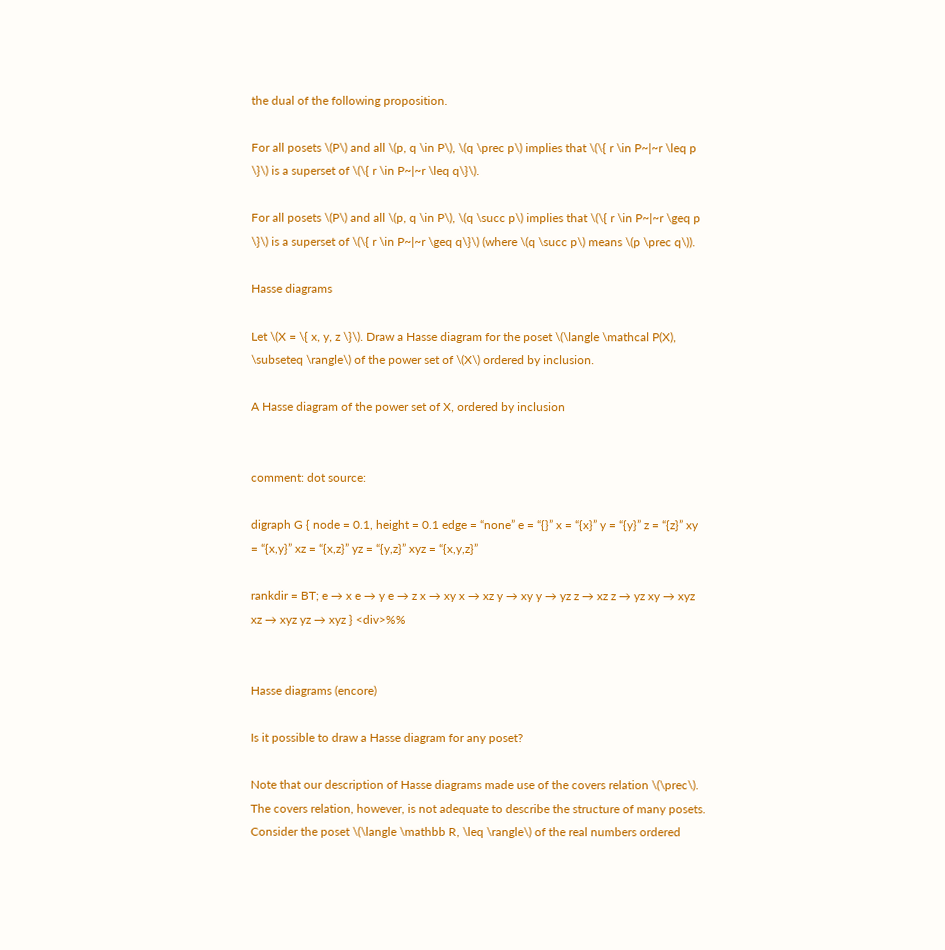the dual of the following proposition.

For all posets \(P\) and all \(p, q \in P\), \(q \prec p\) implies that \(\{ r \in P~|~r \leq p \}\) is a superset of \(\{ r \in P~|~r \leq q\}\).

For all posets \(P\) and all \(p, q \in P\), \(q \succ p\) implies that \(\{ r \in P~|~r \geq p \}\) is a superset of \(\{ r \in P~|~r \geq q\}\) (where \(q \succ p\) means \(p \prec q\)).

Hasse diagrams

Let \(X = \{ x, y, z \}\). Draw a Hasse diagram for the poset \(\langle \mathcal P(X), \subseteq \rangle\) of the power set of \(X\) ordered by inclusion.

A Hasse diagram of the power set of X, ordered by inclusion


comment: dot source:

digraph G { node = 0.1, height = 0.1 edge = “none” e = “{}” x = “{x}” y = “{y}” z = “{z}” xy = “{x,y}” xz = “{x,z}” yz = “{y,z}” xyz = “{x,y,z}”

rankdir = BT; e → x e → y e → z x → xy x → xz y → xy y → yz z → xz z → yz xy → xyz xz → xyz yz → xyz } <div>%%


Hasse diagrams (encore)

Is it possible to draw a Hasse diagram for any poset?

Note that our description of Hasse diagrams made use of the covers relation \(\prec\). The covers relation, however, is not adequate to describe the structure of many posets. Consider the poset \(\langle \mathbb R, \leq \rangle\) of the real numbers ordered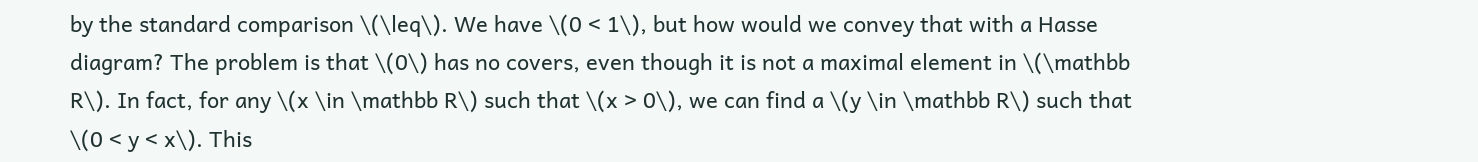by the standard comparison \(\leq\). We have \(0 < 1\), but how would we convey that with a Hasse diagram? The problem is that \(0\) has no covers, even though it is not a maximal element in \(\mathbb R\). In fact, for any \(x \in \mathbb R\) such that \(x > 0\), we can find a \(y \in \mathbb R\) such that \(0 < y < x\). This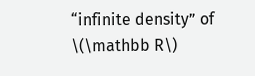“infinite density” of \(\mathbb R\)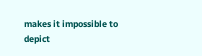makes it impossible to depict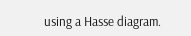using a Hasse diagram.